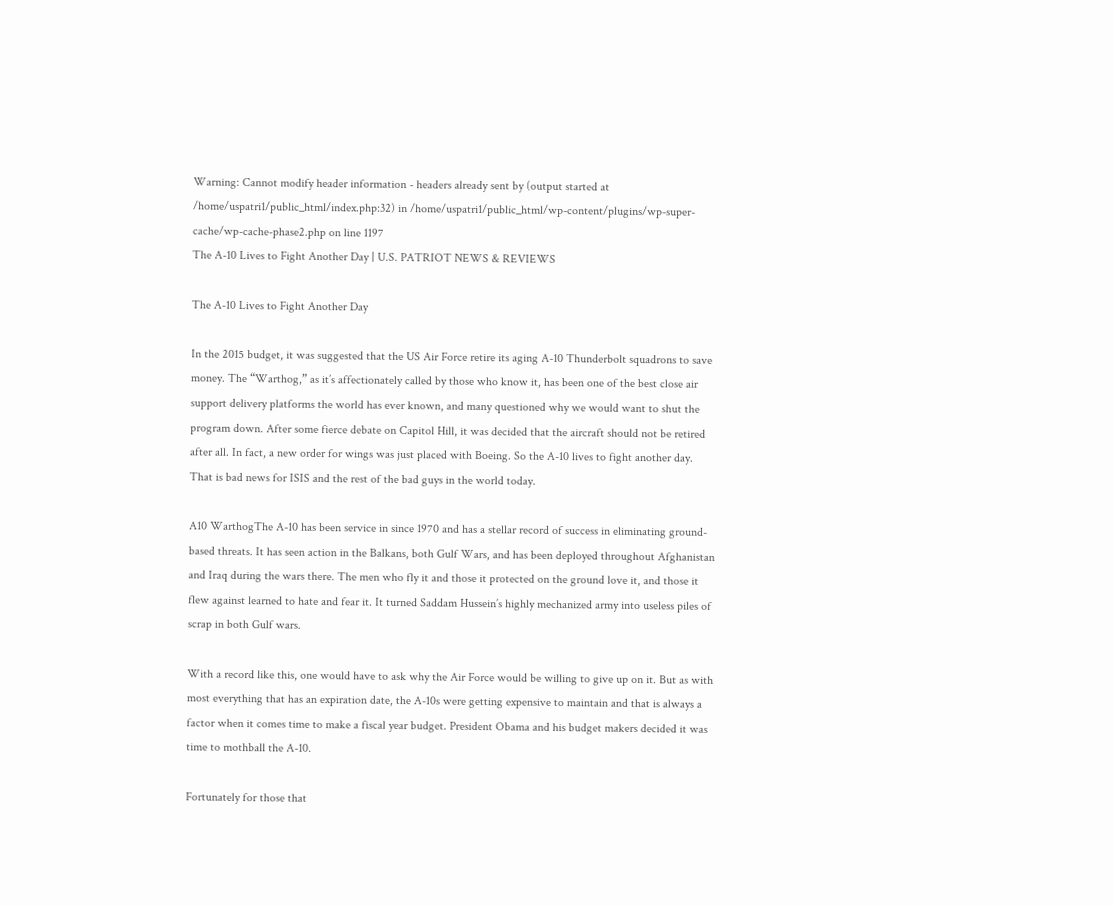Warning: Cannot modify header information - headers already sent by (output started at /home/uspatri1/public_html/index.php:32) in /home/uspatri1/public_html/wp-content/plugins/wp-super-cache/wp-cache-phase2.php on line 1197
The A-10 Lives to Fight Another Day | U.S. PATRIOT NEWS & REVIEWS

The A-10 Lives to Fight Another Day

In the 2015 budget, it was suggested that the US Air Force retire its aging A-10 Thunderbolt squadrons to save money. The “Warthog,” as it’s affectionately called by those who know it, has been one of the best close air support delivery platforms the world has ever known, and many questioned why we would want to shut the program down. After some fierce debate on Capitol Hill, it was decided that the aircraft should not be retired after all. In fact, a new order for wings was just placed with Boeing. So the A-10 lives to fight another day. That is bad news for ISIS and the rest of the bad guys in the world today.

A10 WarthogThe A-10 has been service in since 1970 and has a stellar record of success in eliminating ground-based threats. It has seen action in the Balkans, both Gulf Wars, and has been deployed throughout Afghanistan and Iraq during the wars there. The men who fly it and those it protected on the ground love it, and those it flew against learned to hate and fear it. It turned Saddam Hussein’s highly mechanized army into useless piles of scrap in both Gulf wars.

With a record like this, one would have to ask why the Air Force would be willing to give up on it. But as with most everything that has an expiration date, the A-10s were getting expensive to maintain and that is always a factor when it comes time to make a fiscal year budget. President Obama and his budget makers decided it was time to mothball the A-10.

Fortunately for those that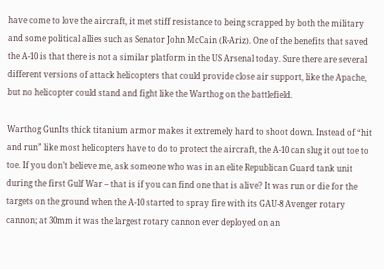have come to love the aircraft, it met stiff resistance to being scrapped by both the military and some political allies such as Senator John McCain (R-Ariz). One of the benefits that saved the A-10 is that there is not a similar platform in the US Arsenal today. Sure there are several different versions of attack helicopters that could provide close air support, like the Apache, but no helicopter could stand and fight like the Warthog on the battlefield.

Warthog GunIts thick titanium armor makes it extremely hard to shoot down. Instead of “hit and run” like most helicopters have to do to protect the aircraft, the A-10 can slug it out toe to toe. If you don’t believe me, ask someone who was in an elite Republican Guard tank unit during the first Gulf War – that is if you can find one that is alive? It was run or die for the targets on the ground when the A-10 started to spray fire with its GAU-8 Avenger rotary cannon; at 30mm it was the largest rotary cannon ever deployed on an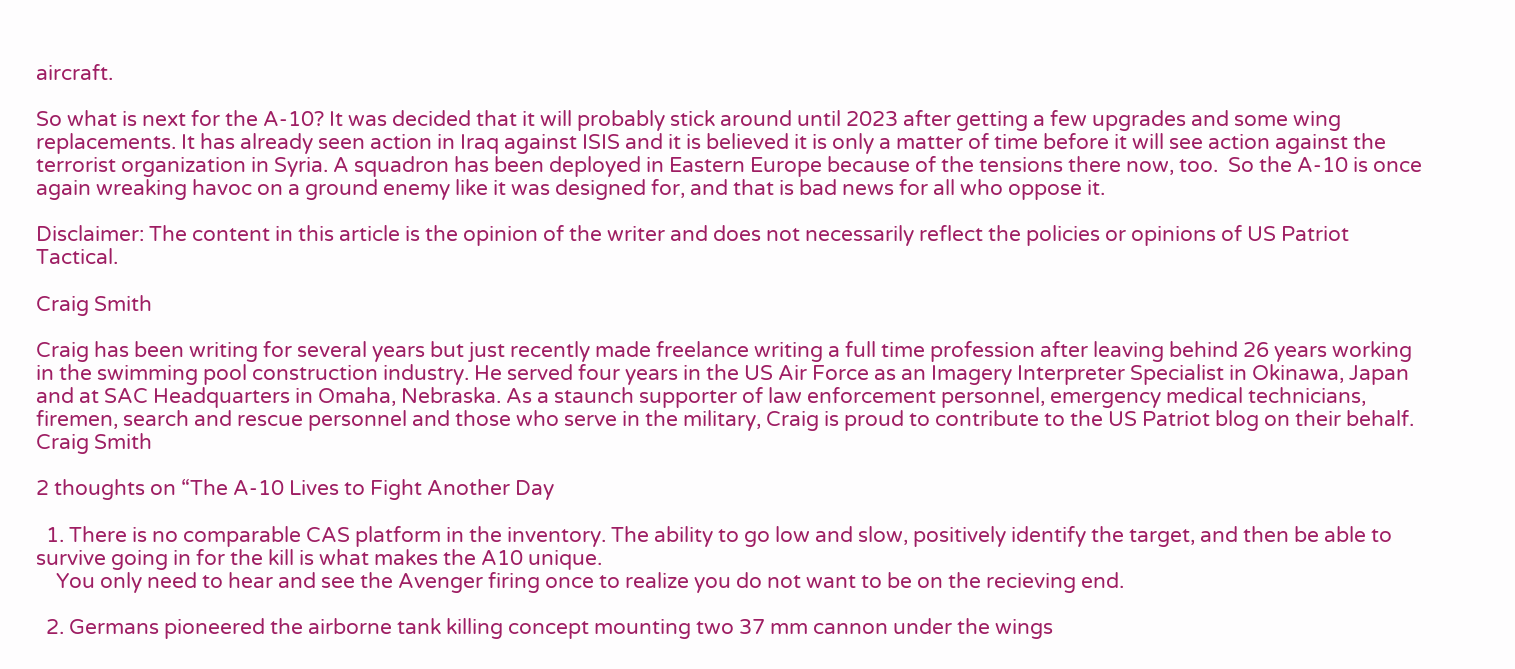aircraft.

So what is next for the A-10? It was decided that it will probably stick around until 2023 after getting a few upgrades and some wing replacements. It has already seen action in Iraq against ISIS and it is believed it is only a matter of time before it will see action against the terrorist organization in Syria. A squadron has been deployed in Eastern Europe because of the tensions there now, too.  So the A-10 is once again wreaking havoc on a ground enemy like it was designed for, and that is bad news for all who oppose it.

Disclaimer: The content in this article is the opinion of the writer and does not necessarily reflect the policies or opinions of US Patriot Tactical.

Craig Smith

Craig has been writing for several years but just recently made freelance writing a full time profession after leaving behind 26 years working in the swimming pool construction industry. He served four years in the US Air Force as an Imagery Interpreter Specialist in Okinawa, Japan and at SAC Headquarters in Omaha, Nebraska. As a staunch supporter of law enforcement personnel, emergency medical technicians, firemen, search and rescue personnel and those who serve in the military, Craig is proud to contribute to the US Patriot blog on their behalf.
Craig Smith

2 thoughts on “The A-10 Lives to Fight Another Day

  1. There is no comparable CAS platform in the inventory. The ability to go low and slow, positively identify the target, and then be able to survive going in for the kill is what makes the A10 unique.
    You only need to hear and see the Avenger firing once to realize you do not want to be on the recieving end.

  2. Germans pioneered the airborne tank killing concept mounting two 37 mm cannon under the wings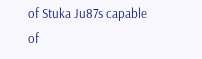of Stuka Ju87s capable of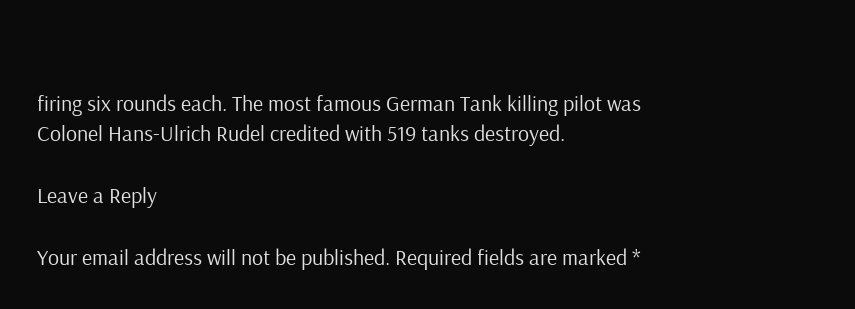firing six rounds each. The most famous German Tank killing pilot was Colonel Hans-Ulrich Rudel credited with 519 tanks destroyed.

Leave a Reply

Your email address will not be published. Required fields are marked *